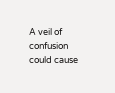A veil of confusion could cause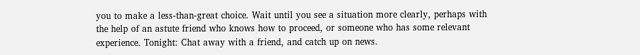you to make a less-than-great choice. Wait until you see a situation more clearly, perhaps with the help of an astute friend who knows how to proceed, or someone who has some relevant experience. Tonight: Chat away with a friend, and catch up on news.